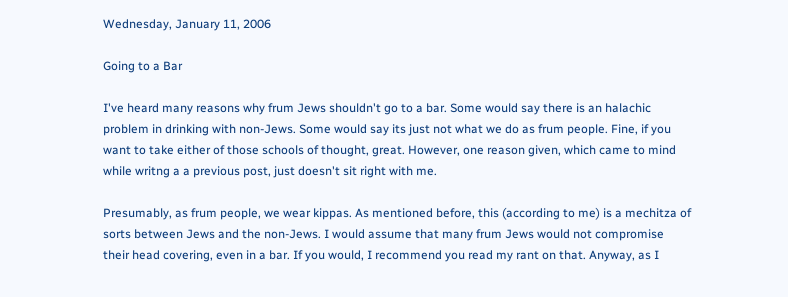Wednesday, January 11, 2006

Going to a Bar

I've heard many reasons why frum Jews shouldn't go to a bar. Some would say there is an halachic problem in drinking with non-Jews. Some would say its just not what we do as frum people. Fine, if you want to take either of those schools of thought, great. However, one reason given, which came to mind while writng a a previous post, just doesn't sit right with me.

Presumably, as frum people, we wear kippas. As mentioned before, this (according to me) is a mechitza of sorts between Jews and the non-Jews. I would assume that many frum Jews would not compromise their head covering, even in a bar. If you would, I recommend you read my rant on that. Anyway, as I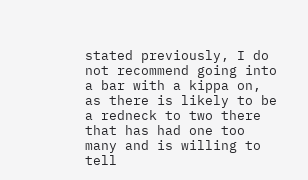stated previously, I do not recommend going into a bar with a kippa on, as there is likely to be a redneck to two there that has had one too many and is willing to tell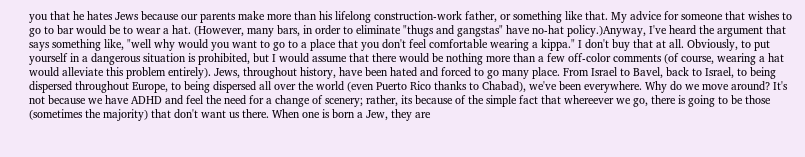you that he hates Jews because our parents make more than his lifelong construction-work father, or something like that. My advice for someone that wishes to go to bar would be to wear a hat. (However, many bars, in order to eliminate "thugs and gangstas" have no-hat policy.)Anyway, I've heard the argument that says something like, "well why would you want to go to a place that you don't feel comfortable wearing a kippa." I don't buy that at all. Obviously, to put yourself in a dangerous situation is prohibited, but I would assume that there would be nothing more than a few off-color comments (of course, wearing a hat would alleviate this problem entirely). Jews, throughout history, have been hated and forced to go many place. From Israel to Bavel, back to Israel, to being dispersed throughout Europe, to being dispersed all over the world (even Puerto Rico thanks to Chabad), we've been everywhere. Why do we move around? It's not because we have ADHD and feel the need for a change of scenery; rather, its because of the simple fact that whereever we go, there is going to be those (sometimes the majority) that don't want us there. When one is born a Jew, they are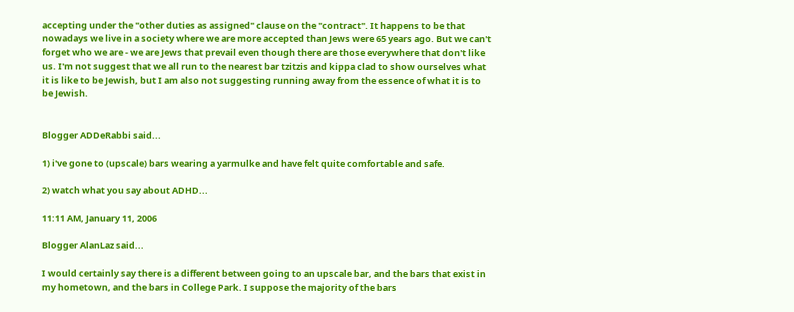accepting under the "other duties as assigned" clause on the "contract". It happens to be that nowadays we live in a society where we are more accepted than Jews were 65 years ago. But we can't forget who we are - we are Jews that prevail even though there are those everywhere that don't like us. I'm not suggest that we all run to the nearest bar tzitzis and kippa clad to show ourselves what it is like to be Jewish, but I am also not suggesting running away from the essence of what it is to be Jewish.


Blogger ADDeRabbi said...

1) i've gone to (upscale) bars wearing a yarmulke and have felt quite comfortable and safe.

2) watch what you say about ADHD...

11:11 AM, January 11, 2006

Blogger AlanLaz said...

I would certainly say there is a different between going to an upscale bar, and the bars that exist in my hometown, and the bars in College Park. I suppose the majority of the bars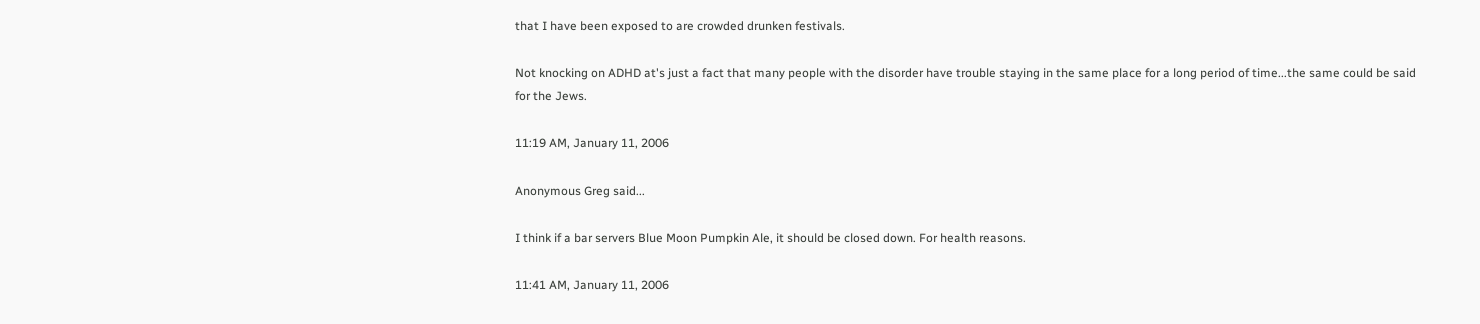that I have been exposed to are crowded drunken festivals.

Not knocking on ADHD at's just a fact that many people with the disorder have trouble staying in the same place for a long period of time...the same could be said for the Jews.

11:19 AM, January 11, 2006

Anonymous Greg said...

I think if a bar servers Blue Moon Pumpkin Ale, it should be closed down. For health reasons.

11:41 AM, January 11, 2006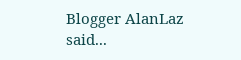Blogger AlanLaz said...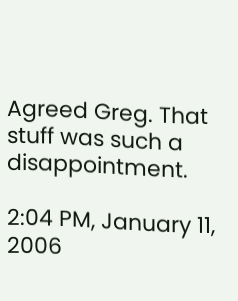Agreed Greg. That stuff was such a disappointment.

2:04 PM, January 11, 2006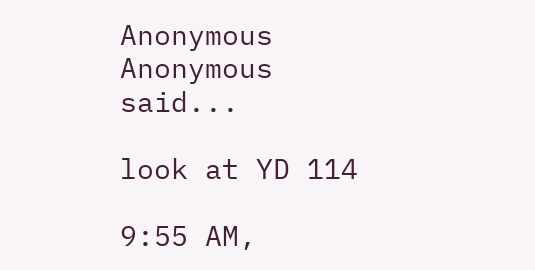Anonymous Anonymous said...

look at YD 114

9:55 AM,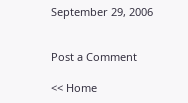September 29, 2006


Post a Comment

<< Home